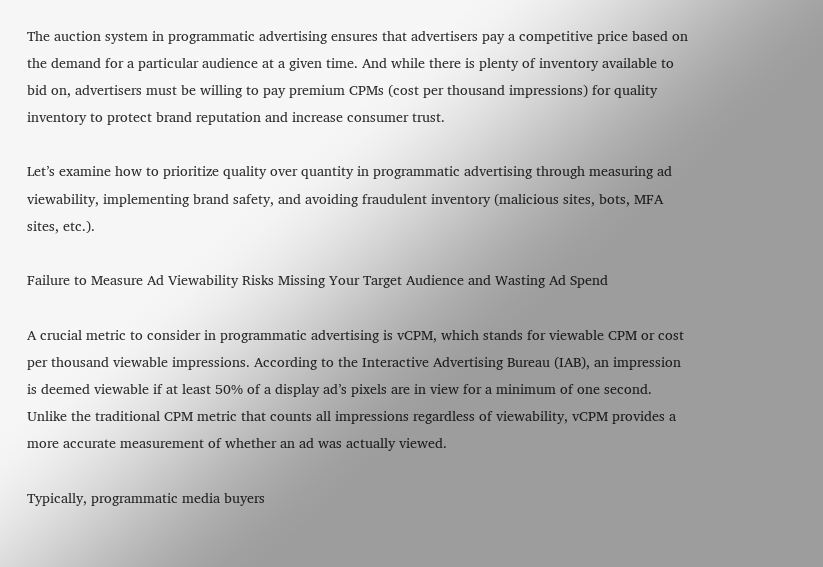The auction system in programmatic advertising ensures that advertisers pay a competitive price based on the demand for a particular audience at a given time. And while there is plenty of inventory available to bid on, advertisers must be willing to pay premium CPMs (cost per thousand impressions) for quality inventory to protect brand reputation and increase consumer trust.

Let’s examine how to prioritize quality over quantity in programmatic advertising through measuring ad viewability, implementing brand safety, and avoiding fraudulent inventory (malicious sites, bots, MFA sites, etc.).

Failure to Measure Ad Viewability Risks Missing Your Target Audience and Wasting Ad Spend

A crucial metric to consider in programmatic advertising is vCPM, which stands for viewable CPM or cost per thousand viewable impressions. According to the Interactive Advertising Bureau (IAB), an impression is deemed viewable if at least 50% of a display ad’s pixels are in view for a minimum of one second. Unlike the traditional CPM metric that counts all impressions regardless of viewability, vCPM provides a more accurate measurement of whether an ad was actually viewed.

Typically, programmatic media buyers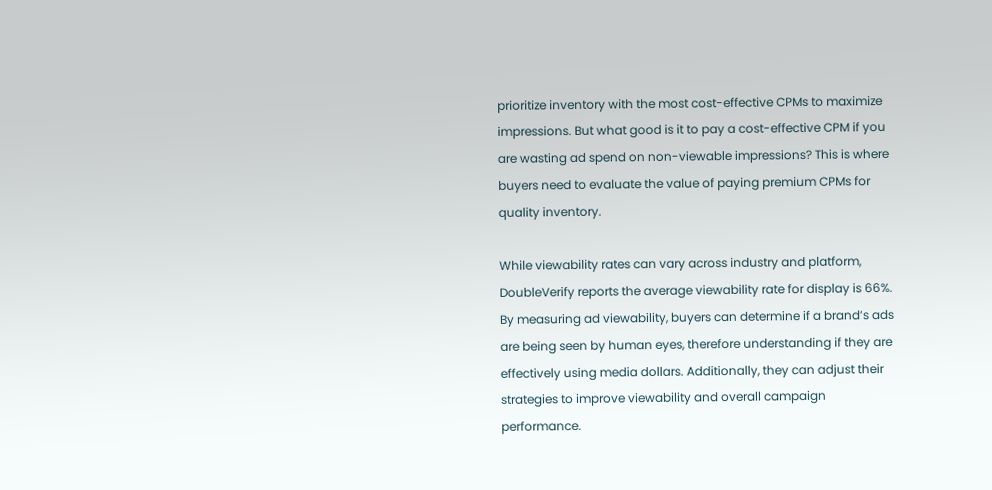prioritize inventory with the most cost-effective CPMs to maximize impressions. But what good is it to pay a cost-effective CPM if you are wasting ad spend on non-viewable impressions? This is where buyers need to evaluate the value of paying premium CPMs for quality inventory.

While viewability rates can vary across industry and platform, DoubleVerify reports the average viewability rate for display is 66%.  By measuring ad viewability, buyers can determine if a brand’s ads are being seen by human eyes, therefore understanding if they are effectively using media dollars. Additionally, they can adjust their strategies to improve viewability and overall campaign performance.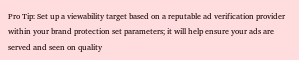Pro Tip: Set up a viewability target based on a reputable ad verification provider within your brand protection set parameters; it will help ensure your ads are served and seen on quality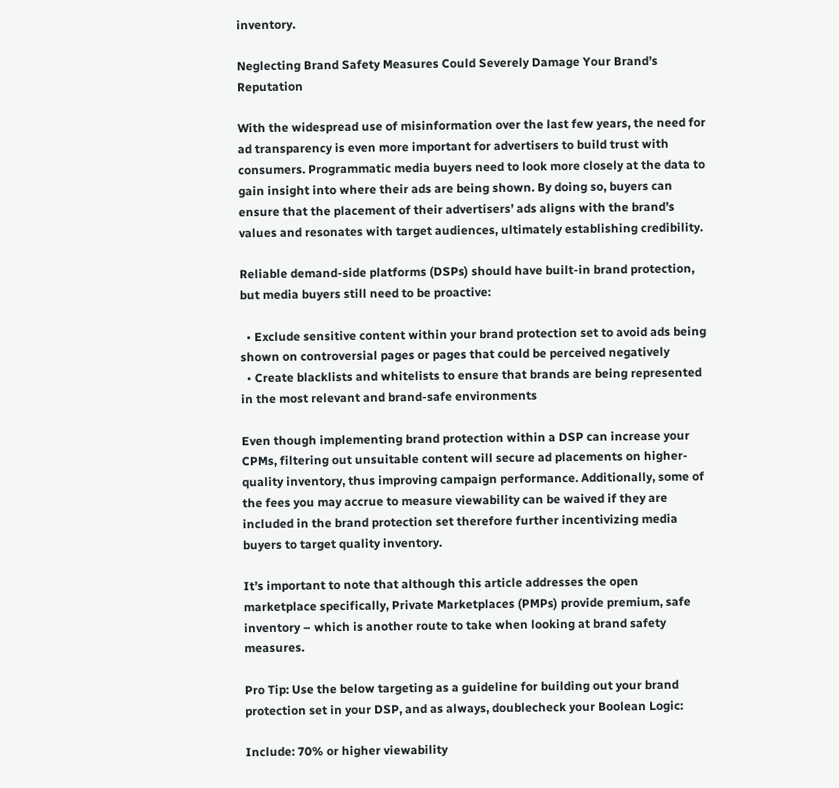inventory.

Neglecting Brand Safety Measures Could Severely Damage Your Brand’s Reputation

With the widespread use of misinformation over the last few years, the need for ad transparency is even more important for advertisers to build trust with consumers. Programmatic media buyers need to look more closely at the data to gain insight into where their ads are being shown. By doing so, buyers can ensure that the placement of their advertisers’ ads aligns with the brand’s values and resonates with target audiences, ultimately establishing credibility.

Reliable demand-side platforms (DSPs) should have built-in brand protection, but media buyers still need to be proactive:

  • Exclude sensitive content within your brand protection set to avoid ads being shown on controversial pages or pages that could be perceived negatively
  • Create blacklists and whitelists to ensure that brands are being represented in the most relevant and brand-safe environments

Even though implementing brand protection within a DSP can increase your CPMs, filtering out unsuitable content will secure ad placements on higher-quality inventory, thus improving campaign performance. Additionally, some of the fees you may accrue to measure viewability can be waived if they are included in the brand protection set therefore further incentivizing media buyers to target quality inventory.

It’s important to note that although this article addresses the open marketplace specifically, Private Marketplaces (PMPs) provide premium, safe inventory – which is another route to take when looking at brand safety measures.

Pro Tip: Use the below targeting as a guideline for building out your brand protection set in your DSP, and as always, doublecheck your Boolean Logic:

Include: 70% or higher viewability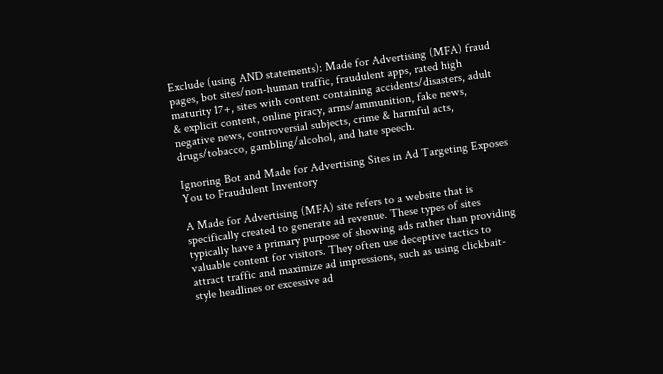Exclude (using AND statements): Made for Advertising (MFA) fraud pages, bot sites/non-human traffic, fraudulent apps, rated high maturity 17+, sites with content containing accidents/disasters, adult & explicit content, online piracy, arms/ammunition, fake news, negative news, controversial subjects, crime & harmful acts, drugs/tobacco, gambling/alcohol, and hate speech.

Ignoring Bot and Made for Advertising Sites in Ad Targeting Exposes You to Fraudulent Inventory

A Made for Advertising (MFA) site refers to a website that is specifically created to generate ad revenue. These types of sites typically have a primary purpose of showing ads rather than providing valuable content for visitors. They often use deceptive tactics to attract traffic and maximize ad impressions, such as using clickbait-style headlines or excessive ad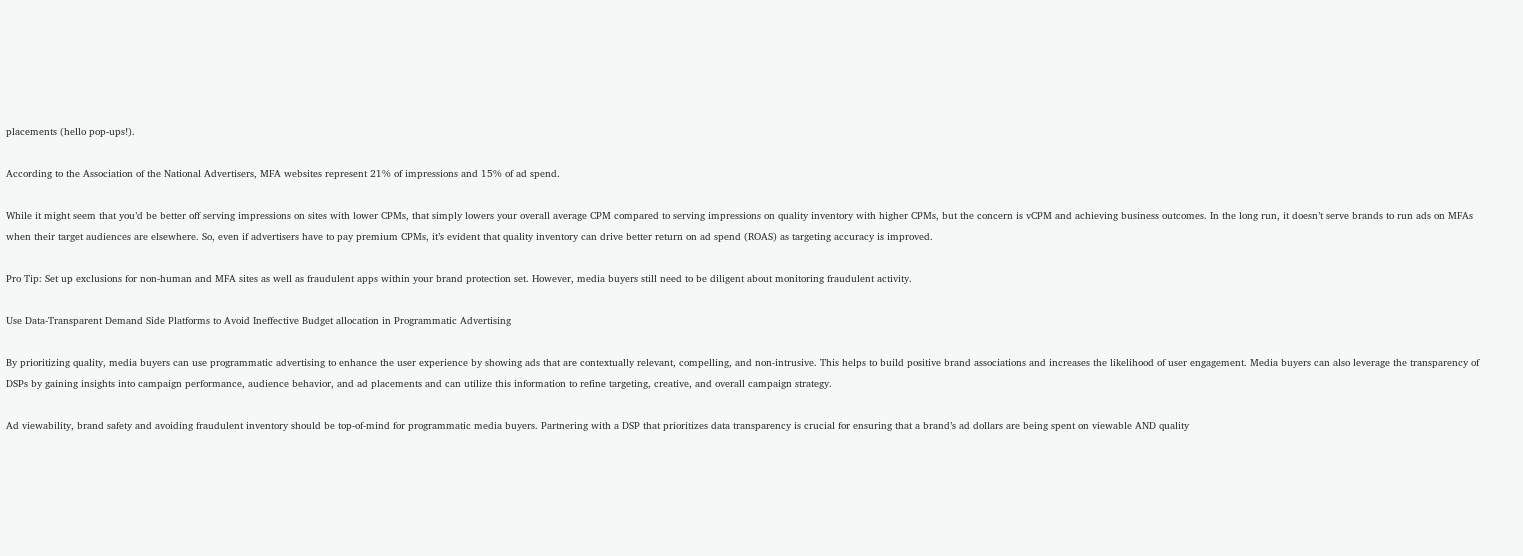placements (hello pop-ups!).

According to the Association of the National Advertisers, MFA websites represent 21% of impressions and 15% of ad spend.

While it might seem that you’d be better off serving impressions on sites with lower CPMs, that simply lowers your overall average CPM compared to serving impressions on quality inventory with higher CPMs, but the concern is vCPM and achieving business outcomes. In the long run, it doesn’t serve brands to run ads on MFAs when their target audiences are elsewhere. So, even if advertisers have to pay premium CPMs, it’s evident that quality inventory can drive better return on ad spend (ROAS) as targeting accuracy is improved.

Pro Tip: Set up exclusions for non-human and MFA sites as well as fraudulent apps within your brand protection set. However, media buyers still need to be diligent about monitoring fraudulent activity.

Use Data-Transparent Demand Side Platforms to Avoid Ineffective Budget allocation in Programmatic Advertising

By prioritizing quality, media buyers can use programmatic advertising to enhance the user experience by showing ads that are contextually relevant, compelling, and non-intrusive. This helps to build positive brand associations and increases the likelihood of user engagement. Media buyers can also leverage the transparency of DSPs by gaining insights into campaign performance, audience behavior, and ad placements and can utilize this information to refine targeting, creative, and overall campaign strategy.

Ad viewability, brand safety and avoiding fraudulent inventory should be top-of-mind for programmatic media buyers. Partnering with a DSP that prioritizes data transparency is crucial for ensuring that a brand’s ad dollars are being spent on viewable AND quality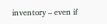inventory – even if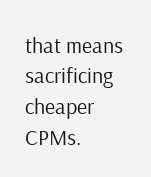that means sacrificing cheaper CPMs.